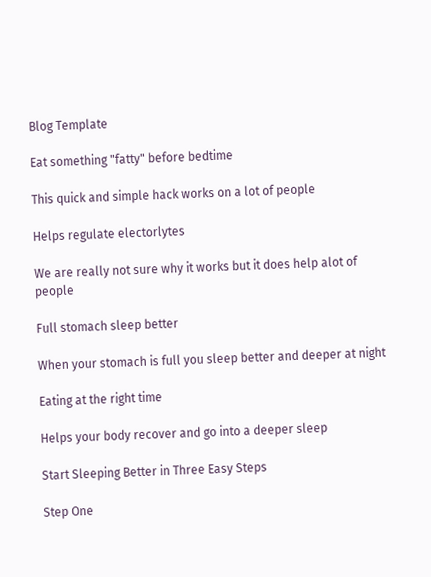Blog Template

Eat something "fatty" before bedtime

This quick and simple hack works on a lot of people

Helps regulate electorlytes

We are really not sure why it works but it does help alot of people

Full stomach sleep better

When your stomach is full you sleep better and deeper at night

Eating at the right time

Helps your body recover and go into a deeper sleep

Start Sleeping Better in Three Easy Steps

Step One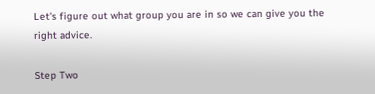Let's figure out what group you are in so we can give you the right advice.

Step Two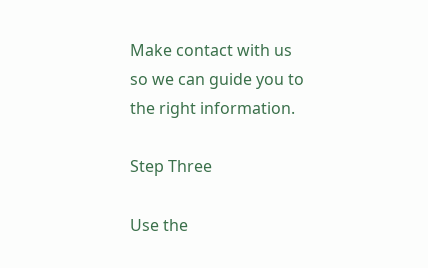Make contact with us so we can guide you to the right information.

Step Three

Use the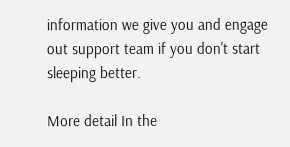information we give you and engage out support team if you don't start sleeping better.

More detail In the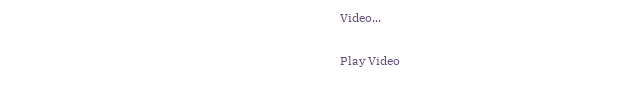Video...

Play Video